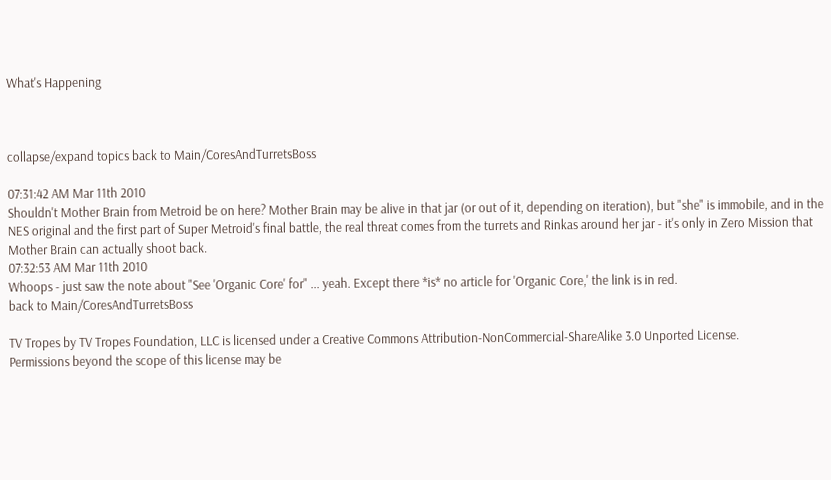What's Happening



collapse/expand topics back to Main/CoresAndTurretsBoss

07:31:42 AM Mar 11th 2010
Shouldn't Mother Brain from Metroid be on here? Mother Brain may be alive in that jar (or out of it, depending on iteration), but "she" is immobile, and in the NES original and the first part of Super Metroid's final battle, the real threat comes from the turrets and Rinkas around her jar - it's only in Zero Mission that Mother Brain can actually shoot back.
07:32:53 AM Mar 11th 2010
Whoops - just saw the note about "See 'Organic Core' for" ... yeah. Except there *is* no article for 'Organic Core,' the link is in red.
back to Main/CoresAndTurretsBoss

TV Tropes by TV Tropes Foundation, LLC is licensed under a Creative Commons Attribution-NonCommercial-ShareAlike 3.0 Unported License.
Permissions beyond the scope of this license may be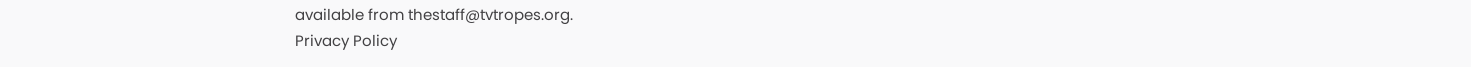available from thestaff@tvtropes.org.
Privacy Policy